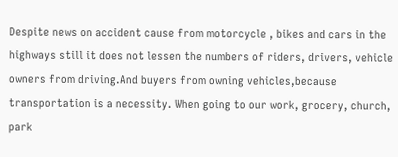Despite news on accident cause from motorcycle , bikes and cars in the highways still it does not lessen the numbers of riders, drivers, vehicle owners from driving.And buyers from owning vehicles,because transportation is a necessity. When going to our work, grocery, church, park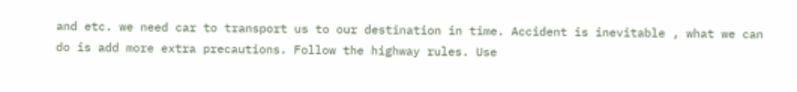and etc. we need car to transport us to our destination in time. Accident is inevitable , what we can do is add more extra precautions. Follow the highway rules. Use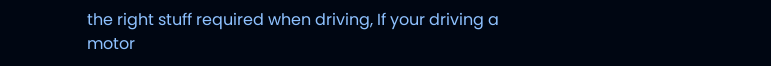the right stuff required when driving, If your driving a motor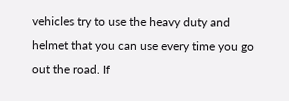vehicles try to use the heavy duty and helmet that you can use every time you go out the road. If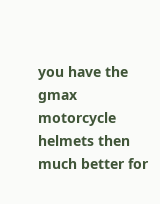you have the gmax motorcycle helmets then much better for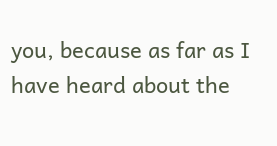you, because as far as I have heard about the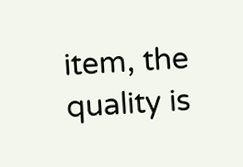item, the quality is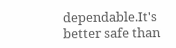dependable.It's better safe than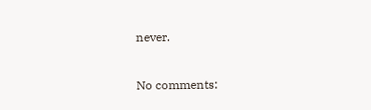never.

No comments: